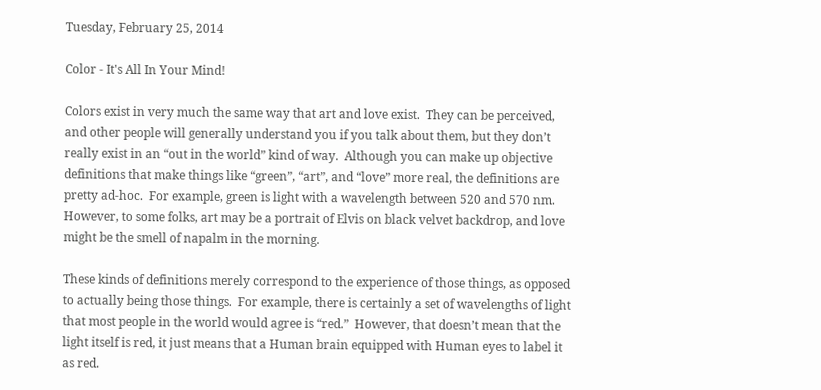Tuesday, February 25, 2014

Color - It's All In Your Mind!

Colors exist in very much the same way that art and love exist.  They can be perceived, and other people will generally understand you if you talk about them, but they don’t really exist in an “out in the world” kind of way.  Although you can make up objective definitions that make things like “green”, “art”, and “love” more real, the definitions are pretty ad-hoc.  For example, green is light with a wavelength between 520 and 570 nm.  However, to some folks, art may be a portrait of Elvis on black velvet backdrop, and love might be the smell of napalm in the morning.

These kinds of definitions merely correspond to the experience of those things, as opposed to actually being those things.  For example, there is certainly a set of wavelengths of light that most people in the world would agree is “red.”  However, that doesn’t mean that the light itself is red, it just means that a Human brain equipped with Human eyes to label it as red.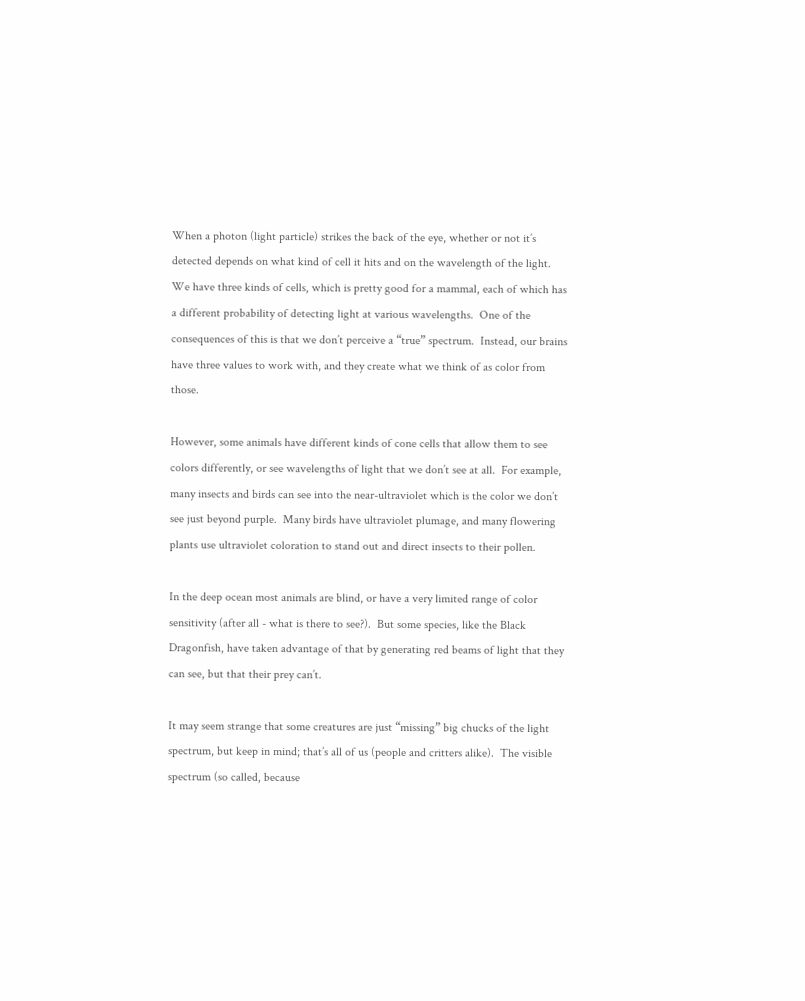When a photon (light particle) strikes the back of the eye, whether or not it’s detected depends on what kind of cell it hits and on the wavelength of the light.  We have three kinds of cells, which is pretty good for a mammal, each of which has a different probability of detecting light at various wavelengths.  One of the consequences of this is that we don’t perceive a “true” spectrum.  Instead, our brains have three values to work with, and they create what we think of as color from those.

However, some animals have different kinds of cone cells that allow them to see colors differently, or see wavelengths of light that we don’t see at all.  For example, many insects and birds can see into the near-ultraviolet which is the color we don’t see just beyond purple.  Many birds have ultraviolet plumage, and many flowering plants use ultraviolet coloration to stand out and direct insects to their pollen.

In the deep ocean most animals are blind, or have a very limited range of color sensitivity (after all - what is there to see?).  But some species, like the Black Dragonfish, have taken advantage of that by generating red beams of light that they can see, but that their prey can’t.

It may seem strange that some creatures are just “missing” big chucks of the light spectrum, but keep in mind; that’s all of us (people and critters alike).  The visible spectrum (so called, because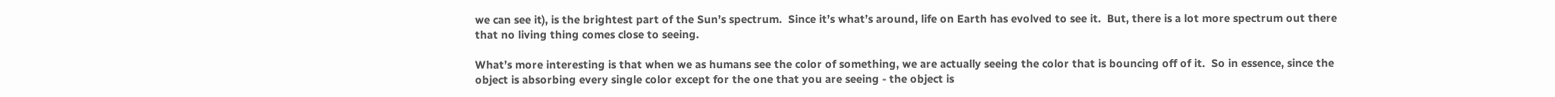we can see it), is the brightest part of the Sun’s spectrum.  Since it’s what’s around, life on Earth has evolved to see it.  But, there is a lot more spectrum out there that no living thing comes close to seeing.

What’s more interesting is that when we as humans see the color of something, we are actually seeing the color that is bouncing off of it.  So in essence, since the object is absorbing every single color except for the one that you are seeing - the object is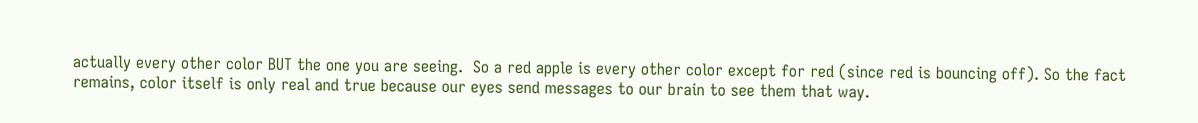actually every other color BUT the one you are seeing.  So a red apple is every other color except for red (since red is bouncing off). So the fact remains, color itself is only real and true because our eyes send messages to our brain to see them that way.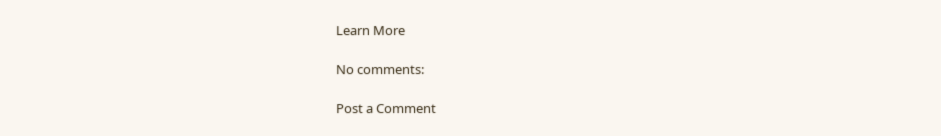Learn More

No comments:

Post a Comment